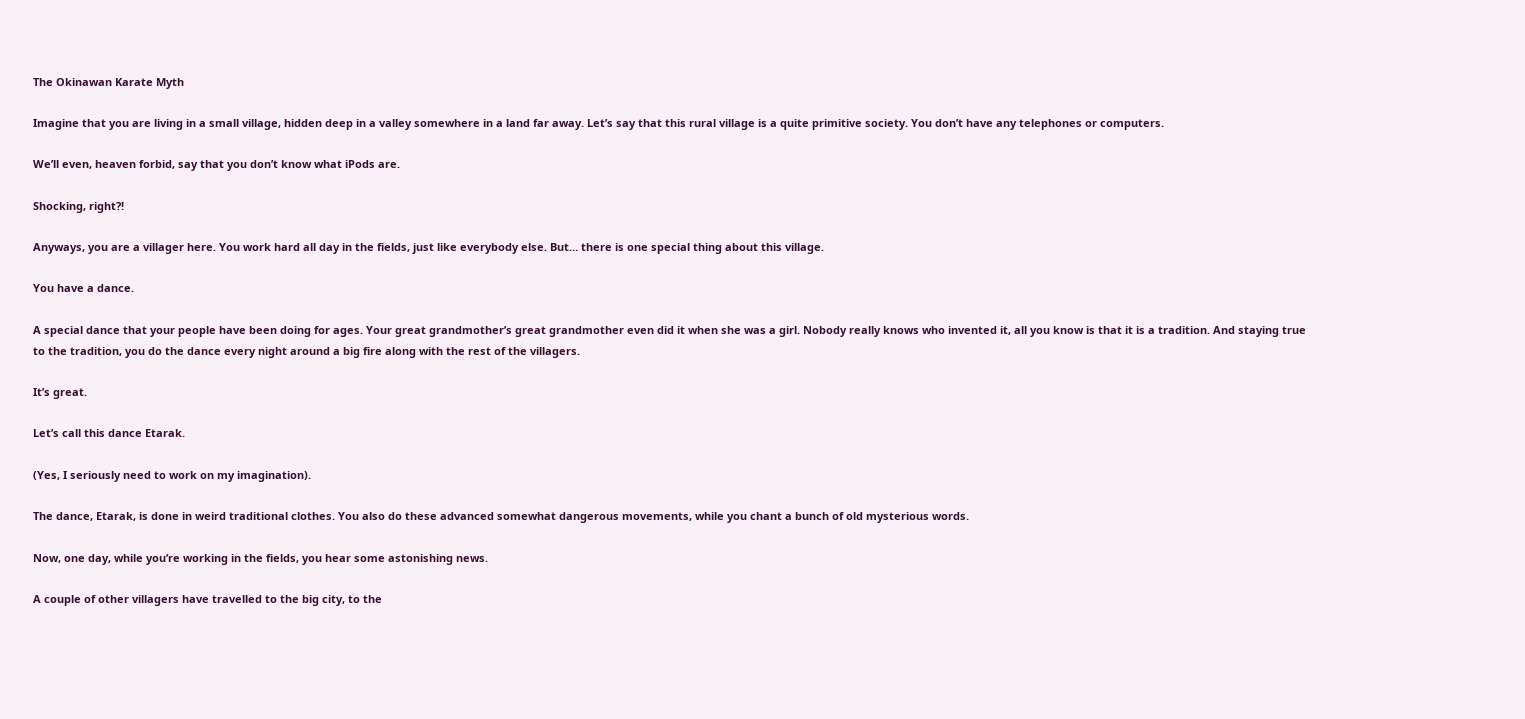The Okinawan Karate Myth

Imagine that you are living in a small village, hidden deep in a valley somewhere in a land far away. Let’s say that this rural village is a quite primitive society. You don’t have any telephones or computers.

We’ll even, heaven forbid, say that you don’t know what iPods are.

Shocking, right?!

Anyways, you are a villager here. You work hard all day in the fields, just like everybody else. But… there is one special thing about this village.

You have a dance.

A special dance that your people have been doing for ages. Your great grandmother’s great grandmother even did it when she was a girl. Nobody really knows who invented it, all you know is that it is a tradition. And staying true to the tradition, you do the dance every night around a big fire along with the rest of the villagers.

It’s great.

Let’s call this dance Etarak.

(Yes, I seriously need to work on my imagination).

The dance, Etarak, is done in weird traditional clothes. You also do these advanced somewhat dangerous movements, while you chant a bunch of old mysterious words.

Now, one day, while you’re working in the fields, you hear some astonishing news.

A couple of other villagers have travelled to the big city, to the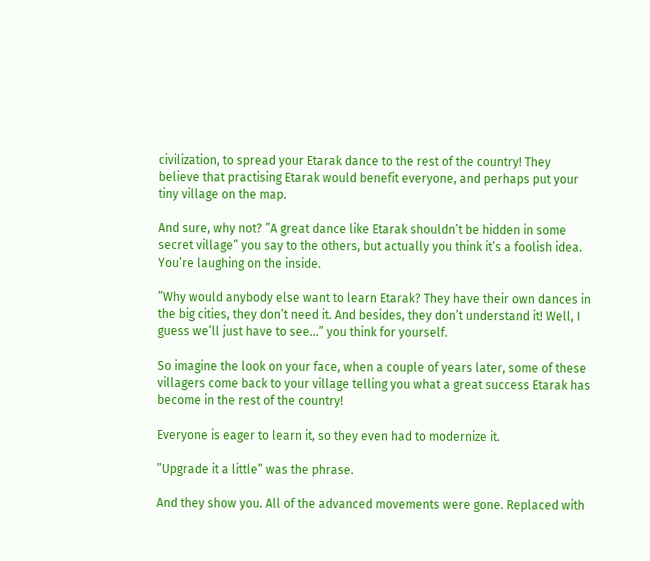civilization, to spread your Etarak dance to the rest of the country! They believe that practising Etarak would benefit everyone, and perhaps put your tiny village on the map.

And sure, why not? ”A great dance like Etarak shouldn’t be hidden in some secret village” you say to the others, but actually you think it’s a foolish idea. You’re laughing on the inside.

”Why would anybody else want to learn Etarak? They have their own dances in the big cities, they don’t need it. And besides, they don’t understand it! Well, I guess we’ll just have to see…” you think for yourself.

So imagine the look on your face, when a couple of years later, some of these villagers come back to your village telling you what a great success Etarak has become in the rest of the country!

Everyone is eager to learn it, so they even had to modernize it.

”Upgrade it a little” was the phrase.

And they show you. All of the advanced movements were gone. Replaced with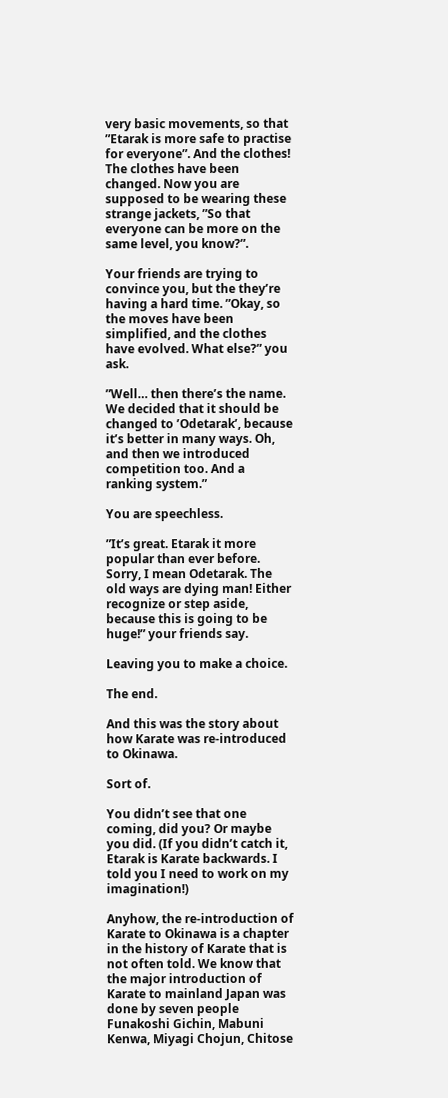very basic movements, so that ”Etarak is more safe to practise for everyone”. And the clothes! The clothes have been changed. Now you are supposed to be wearing these strange jackets, ”So that everyone can be more on the same level, you know?”.

Your friends are trying to convince you, but the they’re having a hard time. ”Okay, so the moves have been simplified, and the clothes have evolved. What else?” you ask.

”Well… then there’s the name. We decided that it should be changed to ’Odetarak’, because it’s better in many ways. Oh, and then we introduced competition too. And a ranking system.”

You are speechless.

”It’s great. Etarak it more popular than ever before. Sorry, I mean Odetarak. The old ways are dying man! Either recognize or step aside, because this is going to be huge!” your friends say.

Leaving you to make a choice.

The end.

And this was the story about how Karate was re-introduced to Okinawa.

Sort of.

You didn’t see that one coming, did you? Or maybe you did. (If you didn’t catch it, Etarak is Karate backwards. I told you I need to work on my imagination!)

Anyhow, the re-introduction of Karate to Okinawa is a chapter in the history of Karate that is not often told. We know that the major introduction of Karate to mainland Japan was done by seven people Funakoshi Gichin, Mabuni Kenwa, Miyagi Chojun, Chitose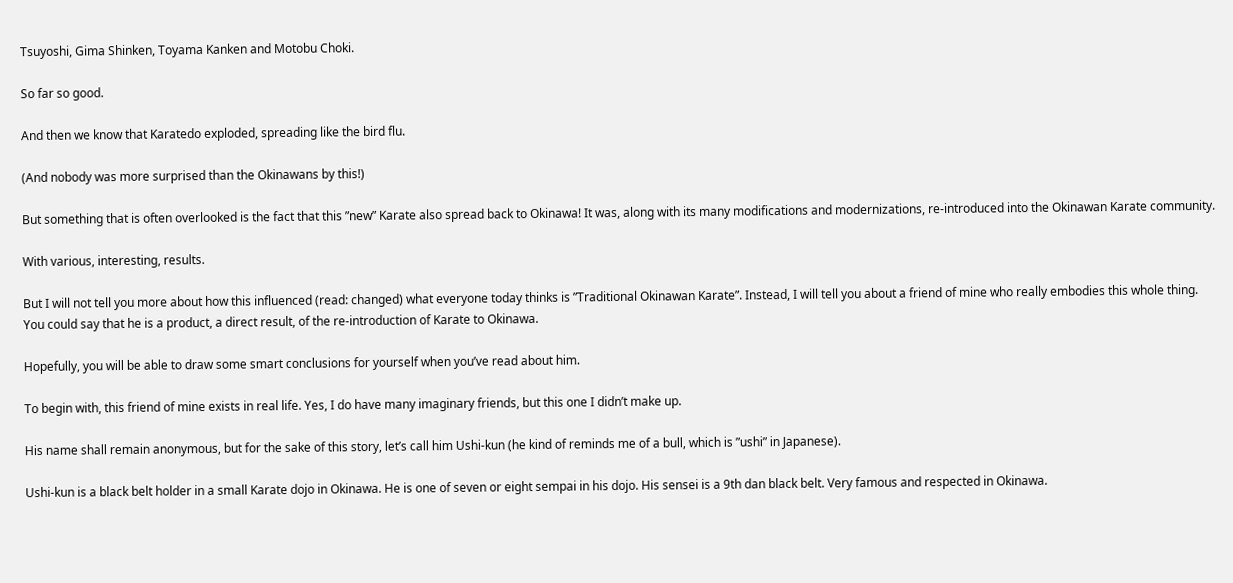Tsuyoshi, Gima Shinken, Toyama Kanken and Motobu Choki.

So far so good.

And then we know that Karatedo exploded, spreading like the bird flu.

(And nobody was more surprised than the Okinawans by this!)

But something that is often overlooked is the fact that this ”new” Karate also spread back to Okinawa! It was, along with its many modifications and modernizations, re-introduced into the Okinawan Karate community.

With various, interesting, results.

But I will not tell you more about how this influenced (read: changed) what everyone today thinks is ”Traditional Okinawan Karate”. Instead, I will tell you about a friend of mine who really embodies this whole thing. You could say that he is a product, a direct result, of the re-introduction of Karate to Okinawa.

Hopefully, you will be able to draw some smart conclusions for yourself when you’ve read about him.

To begin with, this friend of mine exists in real life. Yes, I do have many imaginary friends, but this one I didn’t make up.

His name shall remain anonymous, but for the sake of this story, let’s call him Ushi-kun (he kind of reminds me of a bull, which is ”ushi” in Japanese).

Ushi-kun is a black belt holder in a small Karate dojo in Okinawa. He is one of seven or eight sempai in his dojo. His sensei is a 9th dan black belt. Very famous and respected in Okinawa.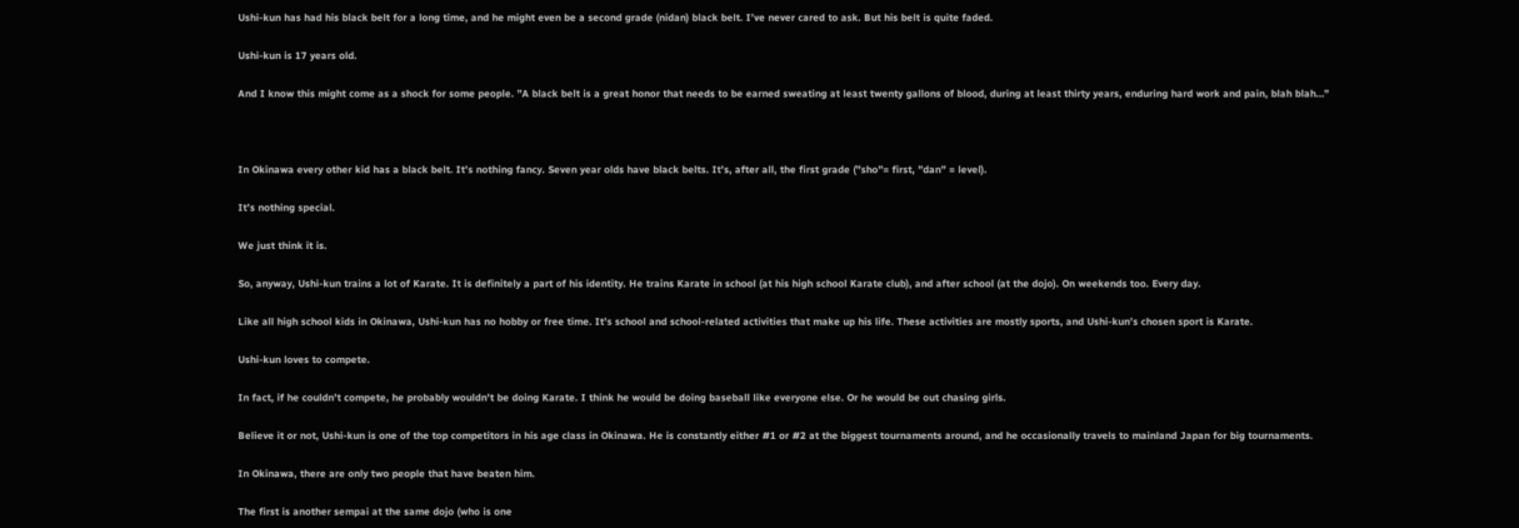Ushi-kun has had his black belt for a long time, and he might even be a second grade (nidan) black belt. I’ve never cared to ask. But his belt is quite faded.

Ushi-kun is 17 years old.

And I know this might come as a shock for some people. ”A black belt is a great honor that needs to be earned sweating at least twenty gallons of blood, during at least thirty years, enduring hard work and pain, blah blah…”



In Okinawa every other kid has a black belt. It’s nothing fancy. Seven year olds have black belts. It’s, after all, the first grade (”sho”= first, ”dan” = level).

It’s nothing special.

We just think it is.

So, anyway, Ushi-kun trains a lot of Karate. It is definitely a part of his identity. He trains Karate in school (at his high school Karate club), and after school (at the dojo). On weekends too. Every day.

Like all high school kids in Okinawa, Ushi-kun has no hobby or free time. It’s school and school-related activities that make up his life. These activities are mostly sports, and Ushi-kun’s chosen sport is Karate.

Ushi-kun loves to compete.

In fact, if he couldn’t compete, he probably wouldn’t be doing Karate. I think he would be doing baseball like everyone else. Or he would be out chasing girls.

Believe it or not, Ushi-kun is one of the top competitors in his age class in Okinawa. He is constantly either #1 or #2 at the biggest tournaments around, and he occasionally travels to mainland Japan for big tournaments.

In Okinawa, there are only two people that have beaten him.

The first is another sempai at the same dojo (who is one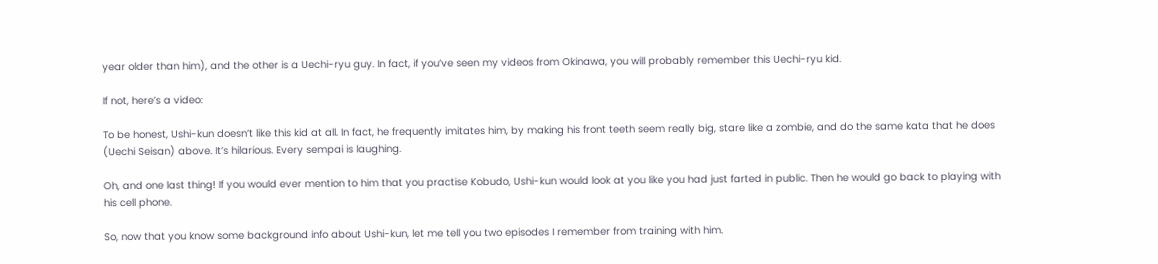year older than him), and the other is a Uechi-ryu guy. In fact, if you’ve seen my videos from Okinawa, you will probably remember this Uechi-ryu kid.

If not, here’s a video:

To be honest, Ushi-kun doesn’t like this kid at all. In fact, he frequently imitates him, by making his front teeth seem really big, stare like a zombie, and do the same kata that he does (Uechi Seisan) above. It’s hilarious. Every sempai is laughing.

Oh, and one last thing! If you would ever mention to him that you practise Kobudo, Ushi-kun would look at you like you had just farted in public. Then he would go back to playing with his cell phone.

So, now that you know some background info about Ushi-kun, let me tell you two episodes I remember from training with him.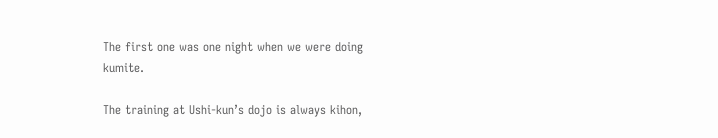The first one was one night when we were doing kumite.

The training at Ushi-kun’s dojo is always kihon,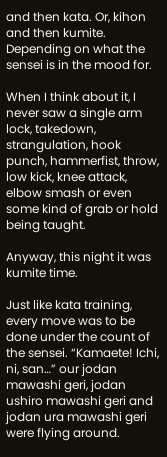and then kata. Or, kihon and then kumite. Depending on what the sensei is in the mood for.

When I think about it, I never saw a single arm lock, takedown, strangulation, hook punch, hammerfist, throw, low kick, knee attack, elbow smash or even some kind of grab or hold being taught.

Anyway, this night it was kumite time.

Just like kata training, every move was to be done under the count of the sensei. “Kamaete! Ichi, ni, san…” our jodan mawashi geri, jodan ushiro mawashi geri and jodan ura mawashi geri were flying around.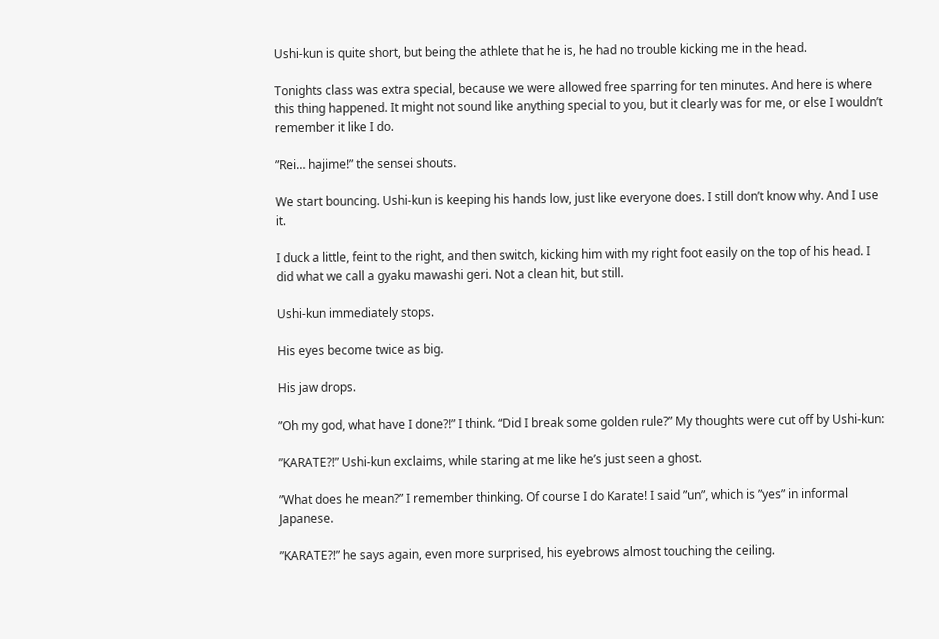Ushi-kun is quite short, but being the athlete that he is, he had no trouble kicking me in the head.

Tonights class was extra special, because we were allowed free sparring for ten minutes. And here is where this thing happened. It might not sound like anything special to you, but it clearly was for me, or else I wouldn’t remember it like I do.

”Rei… hajime!” the sensei shouts.

We start bouncing. Ushi-kun is keeping his hands low, just like everyone does. I still don’t know why. And I use it.

I duck a little, feint to the right, and then switch, kicking him with my right foot easily on the top of his head. I did what we call a gyaku mawashi geri. Not a clean hit, but still.

Ushi-kun immediately stops.

His eyes become twice as big.

His jaw drops.

”Oh my god, what have I done?!” I think. “Did I break some golden rule?” My thoughts were cut off by Ushi-kun:

”KARATE?!” Ushi-kun exclaims, while staring at me like he’s just seen a ghost.

”What does he mean?” I remember thinking. Of course I do Karate! I said ”un”, which is ”yes” in informal Japanese.

”KARATE?!” he says again, even more surprised, his eyebrows almost touching the ceiling.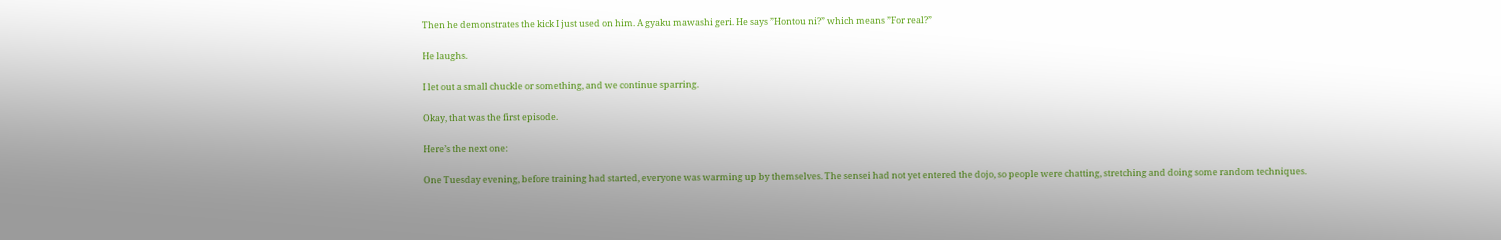Then he demonstrates the kick I just used on him. A gyaku mawashi geri. He says ”Hontou ni?” which means ”For real?”

He laughs.

I let out a small chuckle or something, and we continue sparring.

Okay, that was the first episode.

Here’s the next one:

One Tuesday evening, before training had started, everyone was warming up by themselves. The sensei had not yet entered the dojo, so people were chatting, stretching and doing some random techniques.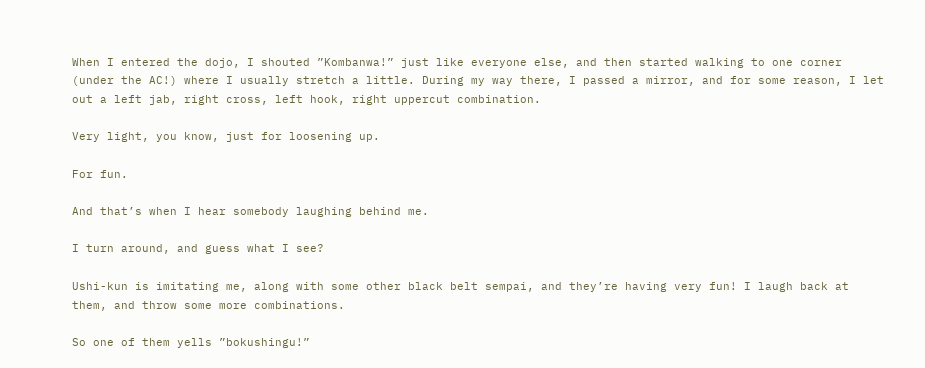When I entered the dojo, I shouted ”Kombanwa!” just like everyone else, and then started walking to one corner (under the AC!) where I usually stretch a little. During my way there, I passed a mirror, and for some reason, I let out a left jab, right cross, left hook, right uppercut combination.

Very light, you know, just for loosening up.

For fun.

And that’s when I hear somebody laughing behind me.

I turn around, and guess what I see?

Ushi-kun is imitating me, along with some other black belt sempai, and they’re having very fun! I laugh back at them, and throw some more combinations.

So one of them yells ”bokushingu!”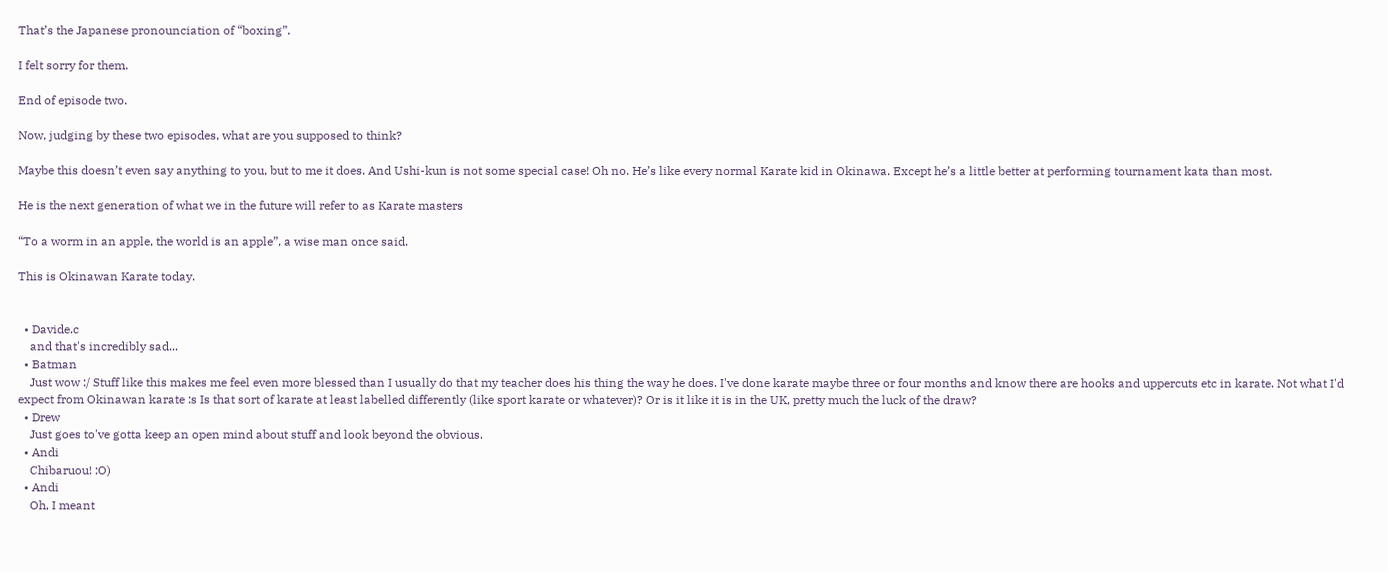That’s the Japanese pronounciation of “boxing”.

I felt sorry for them.

End of episode two.

Now, judging by these two episodes, what are you supposed to think?

Maybe this doesn’t even say anything to you, but to me it does. And Ushi-kun is not some special case! Oh no. He’s like every normal Karate kid in Okinawa. Except he’s a little better at performing tournament kata than most.

He is the next generation of what we in the future will refer to as Karate masters

“To a worm in an apple, the world is an apple”, a wise man once said.

This is Okinawan Karate today.


  • Davide.c
    and that's incredibly sad...
  • Batman
    Just wow :/ Stuff like this makes me feel even more blessed than I usually do that my teacher does his thing the way he does. I've done karate maybe three or four months and know there are hooks and uppercuts etc in karate. Not what I'd expect from Okinawan karate :s Is that sort of karate at least labelled differently (like sport karate or whatever)? Or is it like it is in the UK, pretty much the luck of the draw?
  • Drew
    Just goes to've gotta keep an open mind about stuff and look beyond the obvious.
  • Andi
    Chibaruou! :O)
  • Andi
    Oh, I meant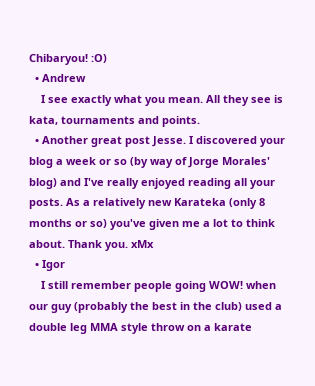Chibaryou! :O)
  • Andrew
    I see exactly what you mean. All they see is kata, tournaments and points.
  • Another great post Jesse. I discovered your blog a week or so (by way of Jorge Morales' blog) and I've really enjoyed reading all your posts. As a relatively new Karateka (only 8 months or so) you've given me a lot to think about. Thank you. xMx
  • Igor
    I still remember people going WOW! when our guy (probably the best in the club) used a double leg MMA style throw on a karate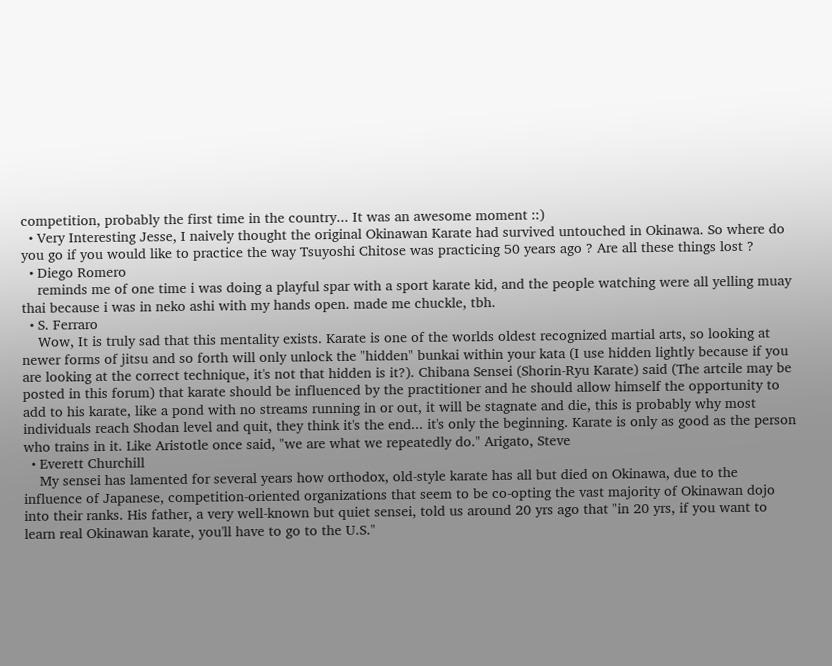competition, probably the first time in the country... It was an awesome moment ::)
  • Very Interesting Jesse, I naively thought the original Okinawan Karate had survived untouched in Okinawa. So where do you go if you would like to practice the way Tsuyoshi Chitose was practicing 50 years ago ? Are all these things lost ?
  • Diego Romero
    reminds me of one time i was doing a playful spar with a sport karate kid, and the people watching were all yelling muay thai because i was in neko ashi with my hands open. made me chuckle, tbh.
  • S. Ferraro
    Wow, It is truly sad that this mentality exists. Karate is one of the worlds oldest recognized martial arts, so looking at newer forms of jitsu and so forth will only unlock the "hidden" bunkai within your kata (I use hidden lightly because if you are looking at the correct technique, it's not that hidden is it?). Chibana Sensei (Shorin-Ryu Karate) said (The artcile may be posted in this forum) that karate should be influenced by the practitioner and he should allow himself the opportunity to add to his karate, like a pond with no streams running in or out, it will be stagnate and die, this is probably why most individuals reach Shodan level and quit, they think it's the end... it's only the beginning. Karate is only as good as the person who trains in it. Like Aristotle once said, "we are what we repeatedly do." Arigato, Steve
  • Everett Churchill
    My sensei has lamented for several years how orthodox, old-style karate has all but died on Okinawa, due to the influence of Japanese, competition-oriented organizations that seem to be co-opting the vast majority of Okinawan dojo into their ranks. His father, a very well-known but quiet sensei, told us around 20 yrs ago that "in 20 yrs, if you want to learn real Okinawan karate, you'll have to go to the U.S."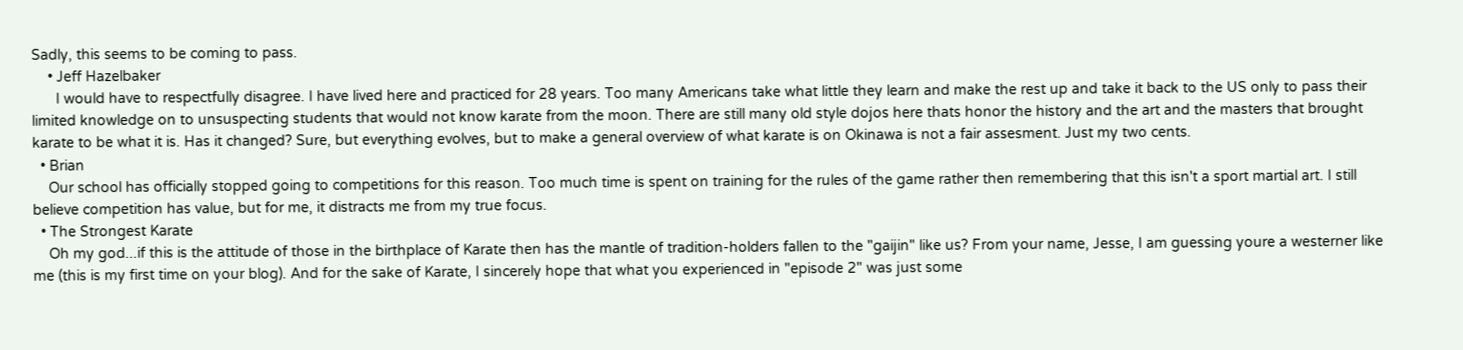Sadly, this seems to be coming to pass.
    • Jeff Hazelbaker
      I would have to respectfully disagree. I have lived here and practiced for 28 years. Too many Americans take what little they learn and make the rest up and take it back to the US only to pass their limited knowledge on to unsuspecting students that would not know karate from the moon. There are still many old style dojos here thats honor the history and the art and the masters that brought karate to be what it is. Has it changed? Sure, but everything evolves, but to make a general overview of what karate is on Okinawa is not a fair assesment. Just my two cents.
  • Brian
    Our school has officially stopped going to competitions for this reason. Too much time is spent on training for the rules of the game rather then remembering that this isn't a sport martial art. I still believe competition has value, but for me, it distracts me from my true focus.
  • The Strongest Karate
    Oh my god...if this is the attitude of those in the birthplace of Karate then has the mantle of tradition-holders fallen to the "gaijin" like us? From your name, Jesse, I am guessing youre a westerner like me (this is my first time on your blog). And for the sake of Karate, I sincerely hope that what you experienced in "episode 2" was just some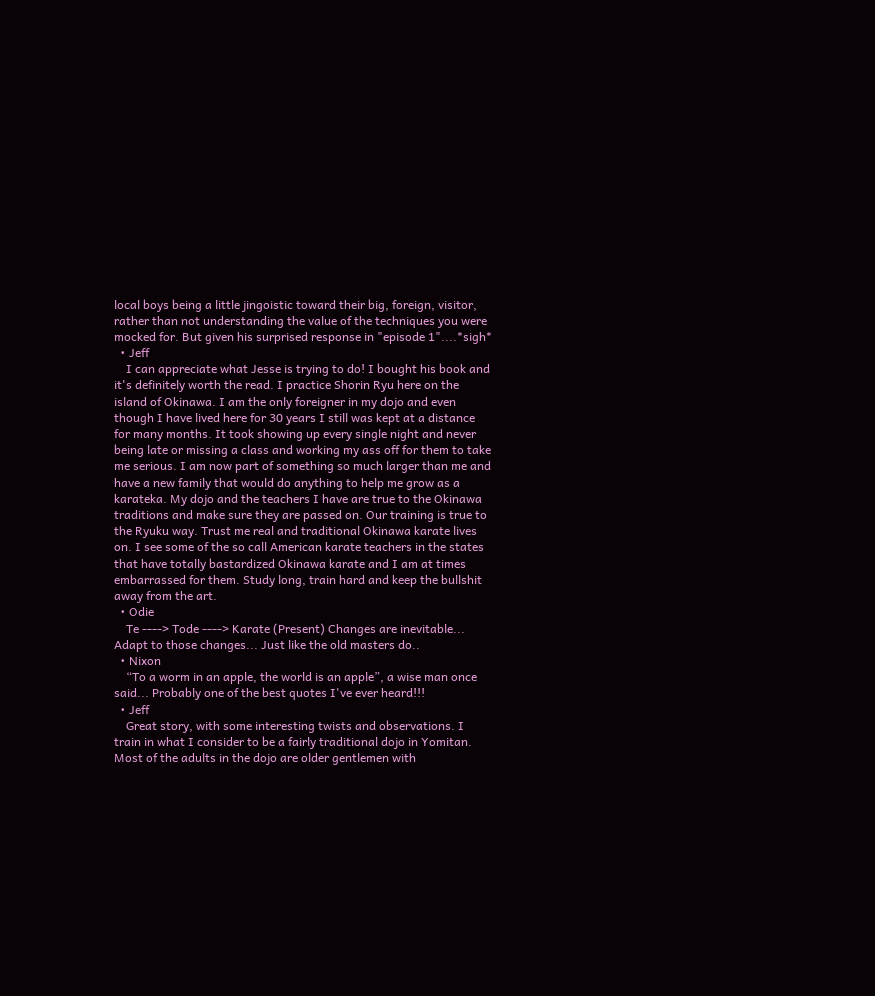local boys being a little jingoistic toward their big, foreign, visitor, rather than not understanding the value of the techniques you were mocked for. But given his surprised response in "episode 1"....*sigh*
  • Jeff
    I can appreciate what Jesse is trying to do! I bought his book and it's definitely worth the read. I practice Shorin Ryu here on the island of Okinawa. I am the only foreigner in my dojo and even though I have lived here for 30 years I still was kept at a distance for many months. It took showing up every single night and never being late or missing a class and working my ass off for them to take me serious. I am now part of something so much larger than me and have a new family that would do anything to help me grow as a karateka. My dojo and the teachers I have are true to the Okinawa traditions and make sure they are passed on. Our training is true to the Ryuku way. Trust me real and traditional Okinawa karate lives on. I see some of the so call American karate teachers in the states that have totally bastardized Okinawa karate and I am at times embarrassed for them. Study long, train hard and keep the bullshit away from the art.
  • Odie
    Te ----> Tode ----> Karate (Present) Changes are inevitable... Adapt to those changes... Just like the old masters do..
  • Nixon
    “To a worm in an apple, the world is an apple”, a wise man once said... Probably one of the best quotes I've ever heard!!!
  • Jeff
    Great story, with some interesting twists and observations. I train in what I consider to be a fairly traditional dojo in Yomitan. Most of the adults in the dojo are older gentlemen with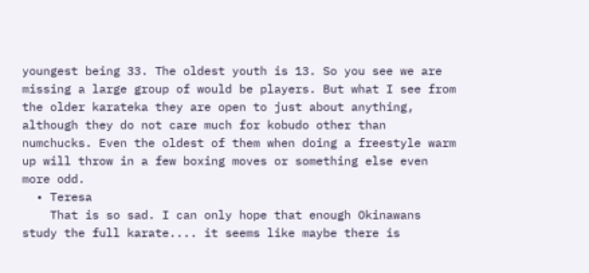youngest being 33. The oldest youth is 13. So you see we are missing a large group of would be players. But what I see from the older karateka they are open to just about anything, although they do not care much for kobudo other than numchucks. Even the oldest of them when doing a freestyle warm up will throw in a few boxing moves or something else even more odd.
  • Teresa
    That is so sad. I can only hope that enough Okinawans study the full karate.... it seems like maybe there is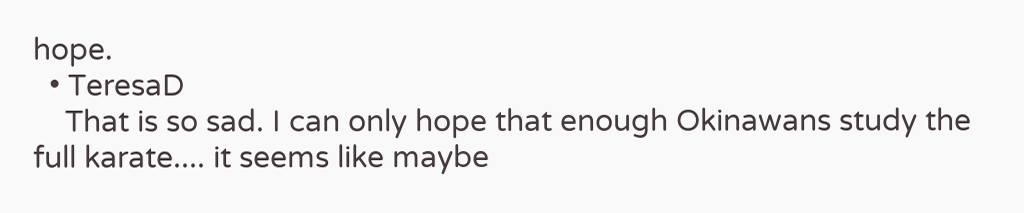hope.
  • TeresaD
    That is so sad. I can only hope that enough Okinawans study the full karate.... it seems like maybe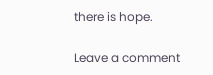there is hope.

Leave a comment